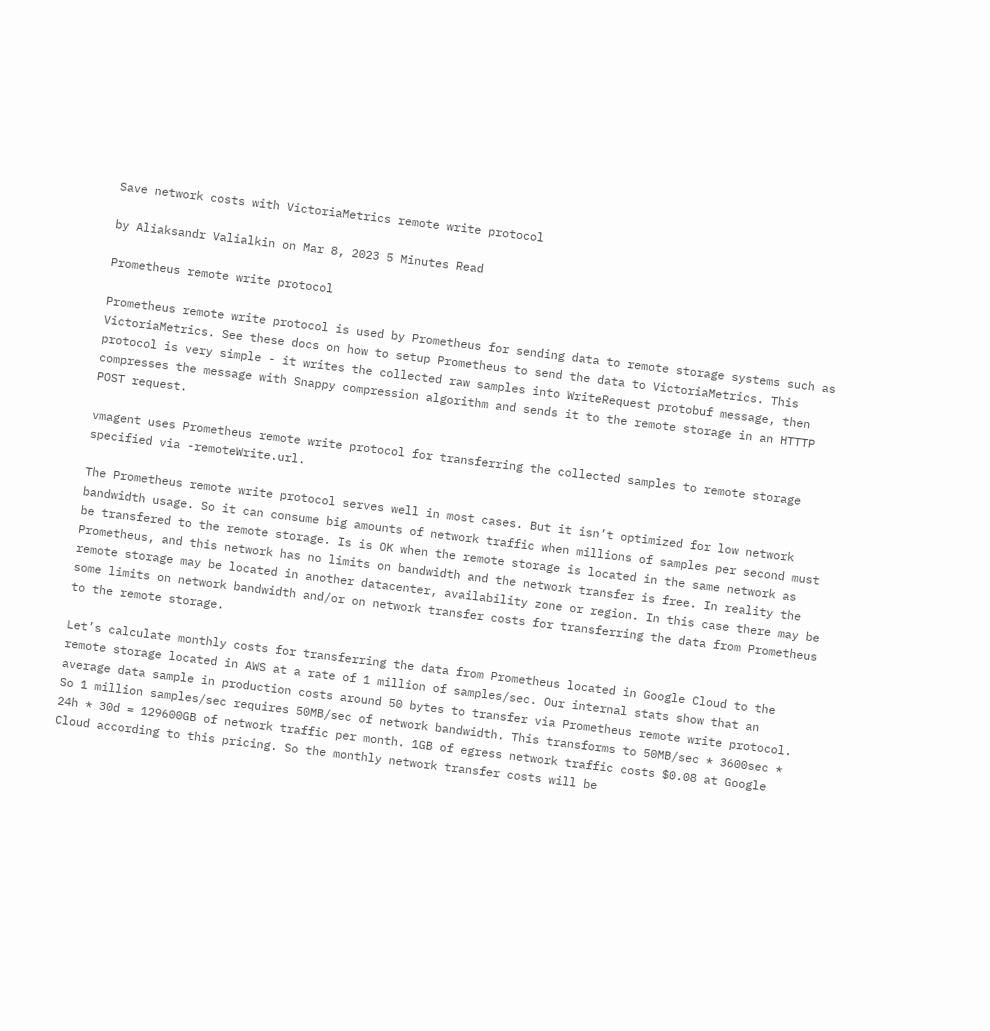Save network costs with VictoriaMetrics remote write protocol

by Aliaksandr Valialkin on Mar 8, 2023 5 Minutes Read

Prometheus remote write protocol

Prometheus remote write protocol is used by Prometheus for sending data to remote storage systems such as VictoriaMetrics. See these docs on how to setup Prometheus to send the data to VictoriaMetrics. This protocol is very simple - it writes the collected raw samples into WriteRequest protobuf message, then compresses the message with Snappy compression algorithm and sends it to the remote storage in an HTTTP POST request.

vmagent uses Prometheus remote write protocol for transferring the collected samples to remote storage specified via -remoteWrite.url.

The Prometheus remote write protocol serves well in most cases. But it isn’t optimized for low network bandwidth usage. So it can consume big amounts of network traffic when millions of samples per second must be transfered to the remote storage. Is is OK when the remote storage is located in the same network as Prometheus, and this network has no limits on bandwidth and the network transfer is free. In reality the remote storage may be located in another datacenter, availability zone or region. In this case there may be some limits on network bandwidth and/or on network transfer costs for transferring the data from Prometheus to the remote storage.

Let’s calculate monthly costs for transferring the data from Prometheus located in Google Cloud to the remote storage located in AWS at a rate of 1 million of samples/sec. Our internal stats show that an average data sample in production costs around 50 bytes to transfer via Prometheus remote write protocol. So 1 million samples/sec requires 50MB/sec of network bandwidth. This transforms to 50MB/sec * 3600sec * 24h * 30d = 129600GB of network traffic per month. 1GB of egress network traffic costs $0.08 at Google Cloud according to this pricing. So the monthly network transfer costs will be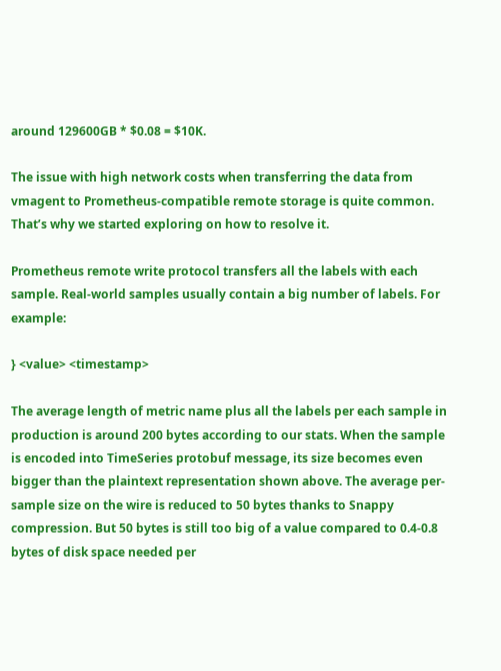around 129600GB * $0.08 = $10K.

The issue with high network costs when transferring the data from vmagent to Prometheus-compatible remote storage is quite common. That’s why we started exploring on how to resolve it.

Prometheus remote write protocol transfers all the labels with each sample. Real-world samples usually contain a big number of labels. For example:

} <value> <timestamp>

The average length of metric name plus all the labels per each sample in production is around 200 bytes according to our stats. When the sample is encoded into TimeSeries protobuf message, its size becomes even bigger than the plaintext representation shown above. The average per-sample size on the wire is reduced to 50 bytes thanks to Snappy compression. But 50 bytes is still too big of a value compared to 0.4-0.8 bytes of disk space needed per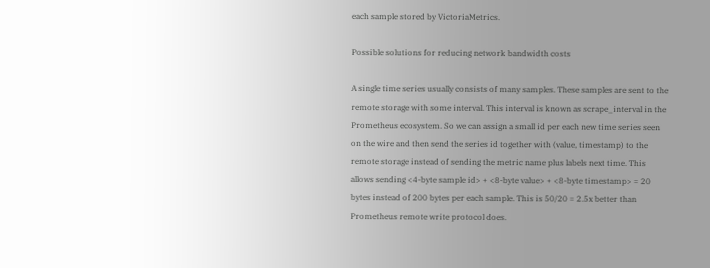each sample stored by VictoriaMetrics.

Possible solutions for reducing network bandwidth costs

A single time series usually consists of many samples. These samples are sent to the remote storage with some interval. This interval is known as scrape_interval in the Prometheus ecosystem. So we can assign a small id per each new time series seen on the wire and then send the series id together with (value, timestamp) to the remote storage instead of sending the metric name plus labels next time. This allows sending <4-byte sample id> + <8-byte value> + <8-byte timestamp> = 20 bytes instead of 200 bytes per each sample. This is 50/20 = 2.5x better than Prometheus remote write protocol does.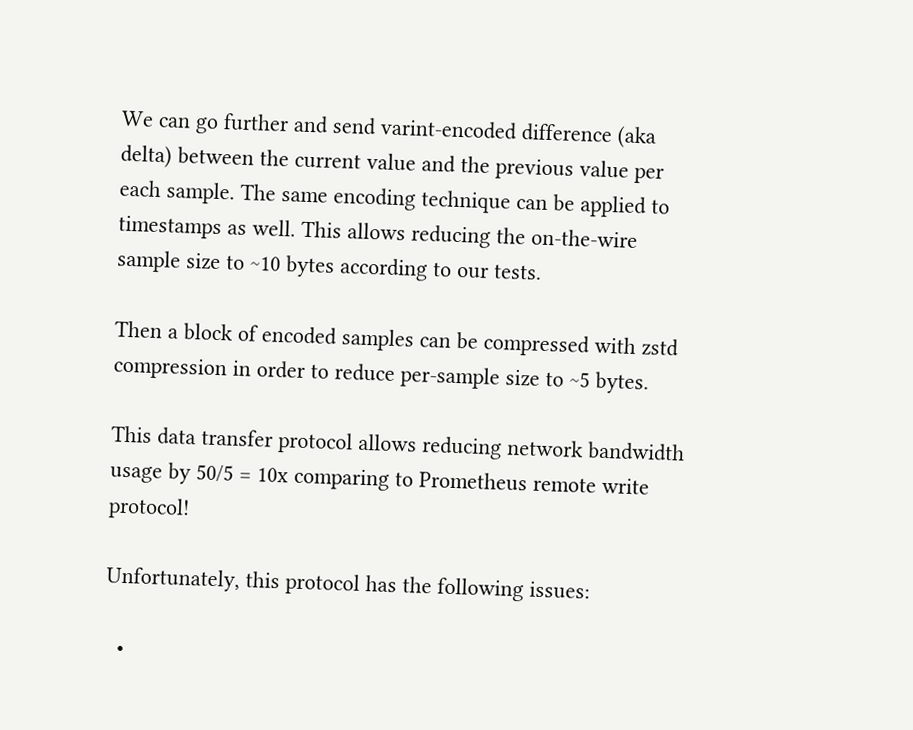We can go further and send varint-encoded difference (aka delta) between the current value and the previous value per each sample. The same encoding technique can be applied to timestamps as well. This allows reducing the on-the-wire sample size to ~10 bytes according to our tests.

Then a block of encoded samples can be compressed with zstd compression in order to reduce per-sample size to ~5 bytes.

This data transfer protocol allows reducing network bandwidth usage by 50/5 = 10x comparing to Prometheus remote write protocol!

Unfortunately, this protocol has the following issues:

  •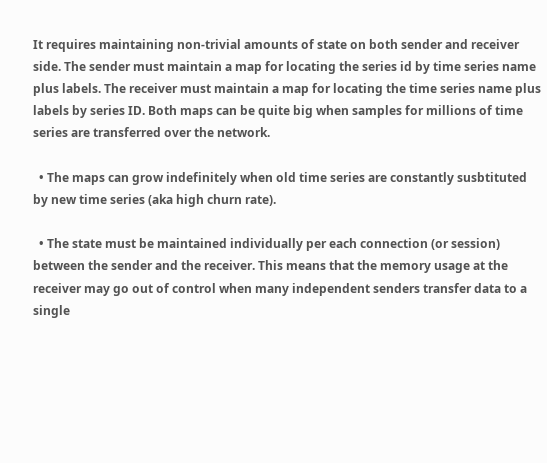It requires maintaining non-trivial amounts of state on both sender and receiver side. The sender must maintain a map for locating the series id by time series name plus labels. The receiver must maintain a map for locating the time series name plus labels by series ID. Both maps can be quite big when samples for millions of time series are transferred over the network.

  • The maps can grow indefinitely when old time series are constantly susbtituted by new time series (aka high churn rate).

  • The state must be maintained individually per each connection (or session) between the sender and the receiver. This means that the memory usage at the receiver may go out of control when many independent senders transfer data to a single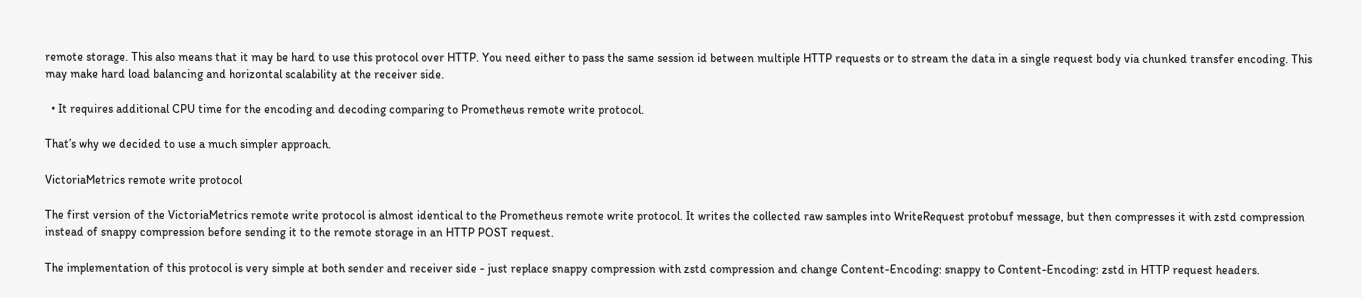remote storage. This also means that it may be hard to use this protocol over HTTP. You need either to pass the same session id between multiple HTTP requests or to stream the data in a single request body via chunked transfer encoding. This may make hard load balancing and horizontal scalability at the receiver side.

  • It requires additional CPU time for the encoding and decoding comparing to Prometheus remote write protocol.

That’s why we decided to use a much simpler approach.

VictoriaMetrics remote write protocol

The first version of the VictoriaMetrics remote write protocol is almost identical to the Prometheus remote write protocol. It writes the collected raw samples into WriteRequest protobuf message, but then compresses it with zstd compression instead of snappy compression before sending it to the remote storage in an HTTP POST request.

The implementation of this protocol is very simple at both sender and receiver side - just replace snappy compression with zstd compression and change Content-Encoding: snappy to Content-Encoding: zstd in HTTP request headers.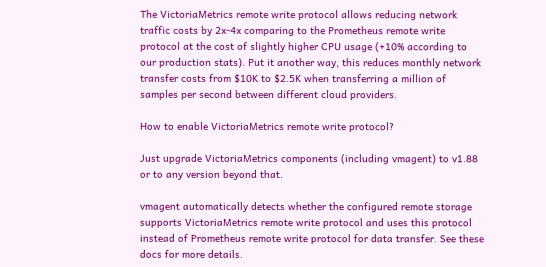The VictoriaMetrics remote write protocol allows reducing network traffic costs by 2x-4x comparing to the Prometheus remote write protocol at the cost of slightly higher CPU usage (+10% according to our production stats). Put it another way, this reduces monthly network transfer costs from $10K to $2.5K when transferring a million of samples per second between different cloud providers.

How to enable VictoriaMetrics remote write protocol?

Just upgrade VictoriaMetrics components (including vmagent) to v1.88 or to any version beyond that.

vmagent automatically detects whether the configured remote storage supports VictoriaMetrics remote write protocol and uses this protocol instead of Prometheus remote write protocol for data transfer. See these docs for more details.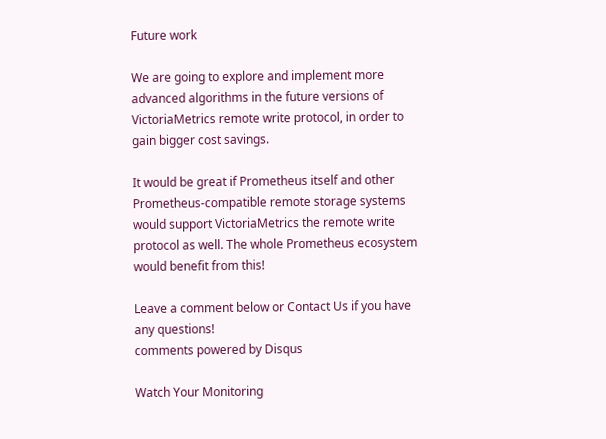Future work

We are going to explore and implement more advanced algorithms in the future versions of VictoriaMetrics remote write protocol, in order to gain bigger cost savings.

It would be great if Prometheus itself and other Prometheus-compatible remote storage systems would support VictoriaMetrics the remote write protocol as well. The whole Prometheus ecosystem would benefit from this!

Leave a comment below or Contact Us if you have any questions!
comments powered by Disqus

Watch Your Monitoring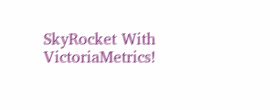SkyRocket With VictoriaMetrics!